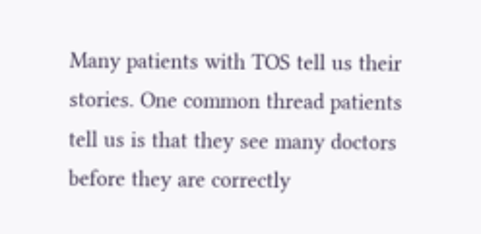Many patients with TOS tell us their stories. One common thread patients tell us is that they see many doctors before they are correctly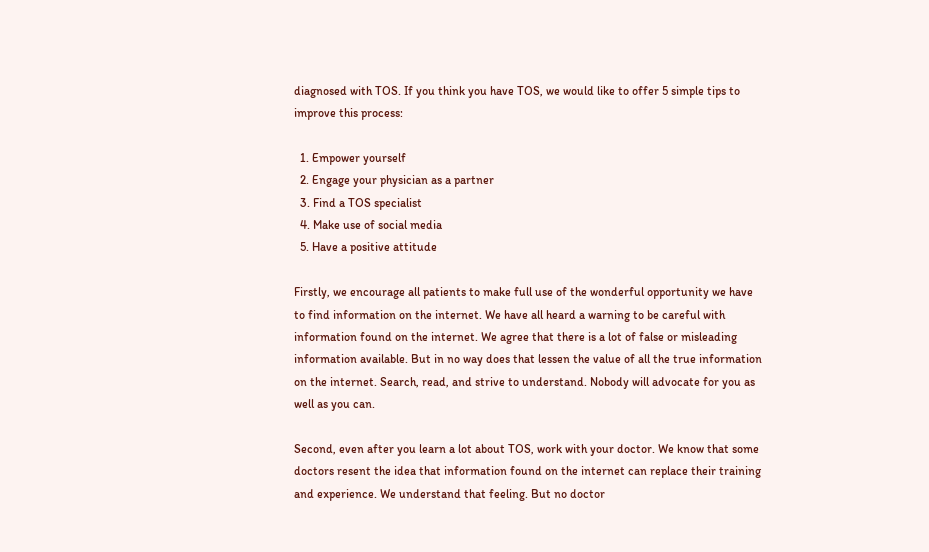diagnosed with TOS. If you think you have TOS, we would like to offer 5 simple tips to improve this process:

  1. Empower yourself
  2. Engage your physician as a partner
  3. Find a TOS specialist
  4. Make use of social media
  5. Have a positive attitude

Firstly, we encourage all patients to make full use of the wonderful opportunity we have to find information on the internet. We have all heard a warning to be careful with information found on the internet. We agree that there is a lot of false or misleading information available. But in no way does that lessen the value of all the true information on the internet. Search, read, and strive to understand. Nobody will advocate for you as well as you can.

Second, even after you learn a lot about TOS, work with your doctor. We know that some doctors resent the idea that information found on the internet can replace their training and experience. We understand that feeling. But no doctor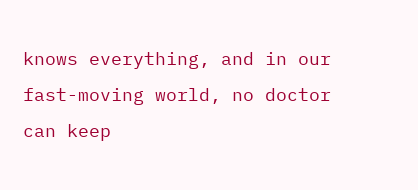knows everything, and in our fast-moving world, no doctor can keep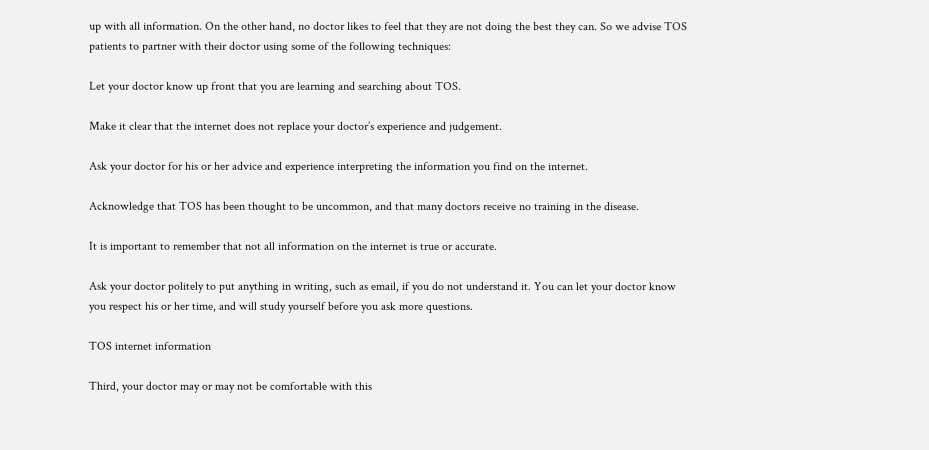up with all information. On the other hand, no doctor likes to feel that they are not doing the best they can. So we advise TOS patients to partner with their doctor using some of the following techniques:

Let your doctor know up front that you are learning and searching about TOS.

Make it clear that the internet does not replace your doctor’s experience and judgement.

Ask your doctor for his or her advice and experience interpreting the information you find on the internet.

Acknowledge that TOS has been thought to be uncommon, and that many doctors receive no training in the disease.

It is important to remember that not all information on the internet is true or accurate.

Ask your doctor politely to put anything in writing, such as email, if you do not understand it. You can let your doctor know you respect his or her time, and will study yourself before you ask more questions.

TOS internet information

Third, your doctor may or may not be comfortable with this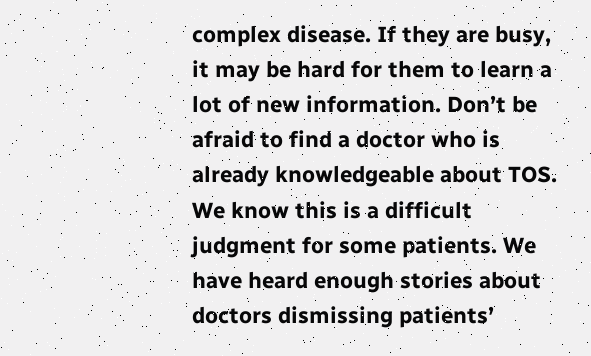complex disease. If they are busy, it may be hard for them to learn a lot of new information. Don’t be afraid to find a doctor who is already knowledgeable about TOS. We know this is a difficult judgment for some patients. We have heard enough stories about doctors dismissing patients’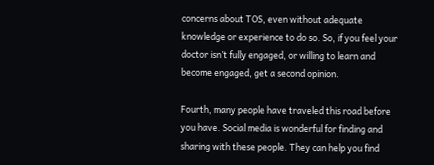concerns about TOS, even without adequate knowledge or experience to do so. So, if you feel your doctor isn’t fully engaged, or willing to learn and become engaged, get a second opinion.

Fourth, many people have traveled this road before you have. Social media is wonderful for finding and sharing with these people. They can help you find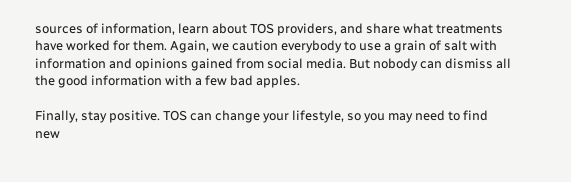sources of information, learn about TOS providers, and share what treatments have worked for them. Again, we caution everybody to use a grain of salt with information and opinions gained from social media. But nobody can dismiss all the good information with a few bad apples.

Finally, stay positive. TOS can change your lifestyle, so you may need to find new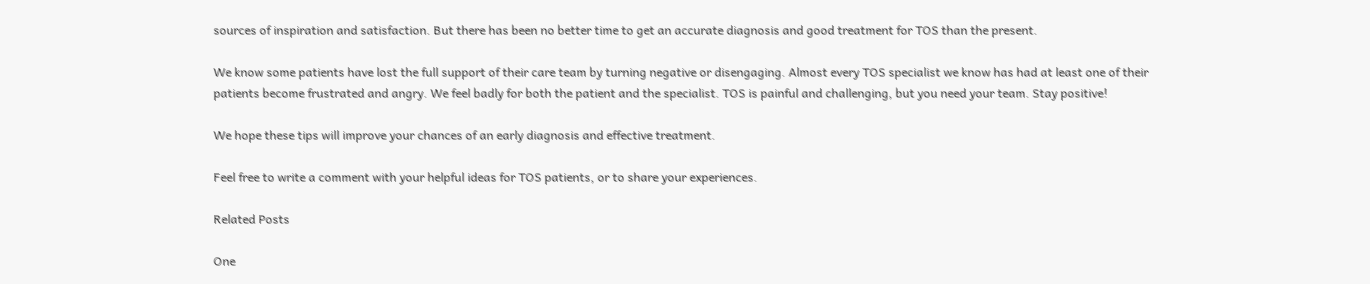sources of inspiration and satisfaction. But there has been no better time to get an accurate diagnosis and good treatment for TOS than the present.

We know some patients have lost the full support of their care team by turning negative or disengaging. Almost every TOS specialist we know has had at least one of their patients become frustrated and angry. We feel badly for both the patient and the specialist. TOS is painful and challenging, but you need your team. Stay positive!

We hope these tips will improve your chances of an early diagnosis and effective treatment.

Feel free to write a comment with your helpful ideas for TOS patients, or to share your experiences.

Related Posts

One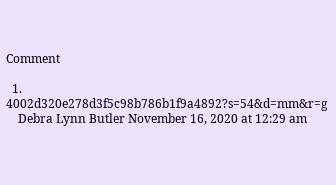Comment

  1. 4002d320e278d3f5c98b786b1f9a4892?s=54&d=mm&r=g
    Debra Lynn Butler November 16, 2020 at 12:29 am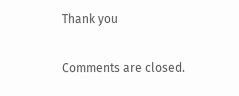Thank you

Comments are closed.